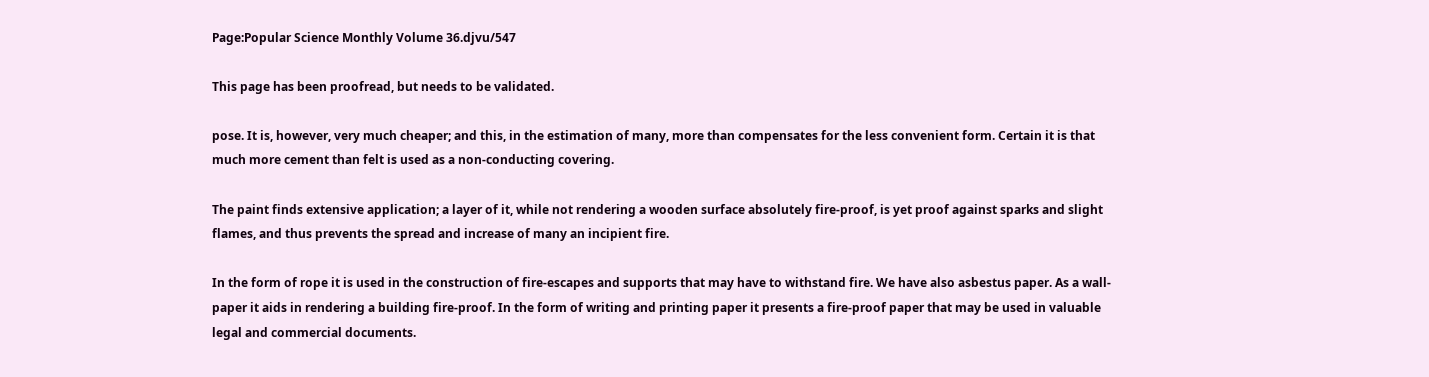Page:Popular Science Monthly Volume 36.djvu/547

This page has been proofread, but needs to be validated.

pose. It is, however, very much cheaper; and this, in the estimation of many, more than compensates for the less convenient form. Certain it is that much more cement than felt is used as a non-conducting covering.

The paint finds extensive application; a layer of it, while not rendering a wooden surface absolutely fire-proof, is yet proof against sparks and slight flames, and thus prevents the spread and increase of many an incipient fire.

In the form of rope it is used in the construction of fire-escapes and supports that may have to withstand fire. We have also asbestus paper. As a wall-paper it aids in rendering a building fire-proof. In the form of writing and printing paper it presents a fire-proof paper that may be used in valuable legal and commercial documents.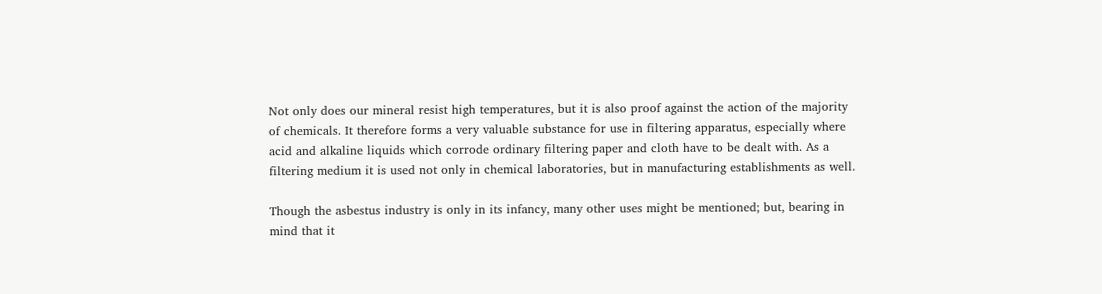Not only does our mineral resist high temperatures, but it is also proof against the action of the majority of chemicals. It therefore forms a very valuable substance for use in filtering apparatus, especially where acid and alkaline liquids which corrode ordinary filtering paper and cloth have to be dealt with. As a filtering medium it is used not only in chemical laboratories, but in manufacturing establishments as well.

Though the asbestus industry is only in its infancy, many other uses might be mentioned; but, bearing in mind that it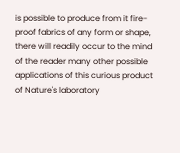is possible to produce from it fire-proof fabrics of any form or shape, there will readily occur to the mind of the reader many other possible applications of this curious product of Nature's laboratory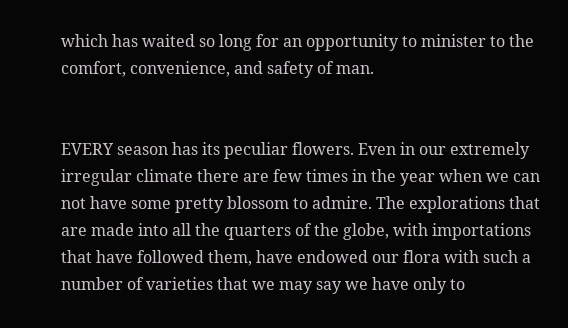which has waited so long for an opportunity to minister to the comfort, convenience, and safety of man.


EVERY season has its peculiar flowers. Even in our extremely irregular climate there are few times in the year when we can not have some pretty blossom to admire. The explorations that are made into all the quarters of the globe, with importations that have followed them, have endowed our flora with such a number of varieties that we may say we have only to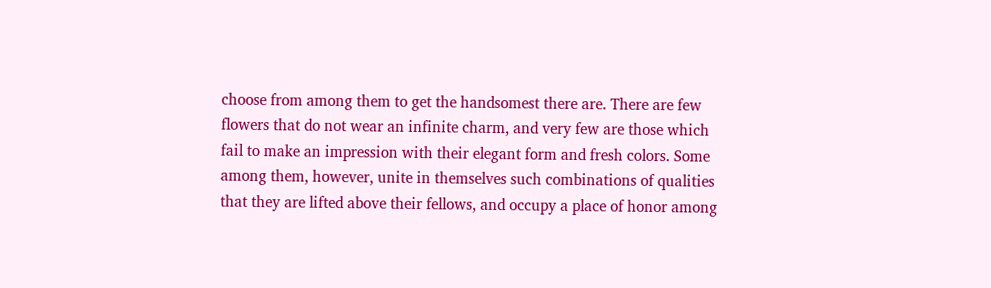choose from among them to get the handsomest there are. There are few flowers that do not wear an infinite charm, and very few are those which fail to make an impression with their elegant form and fresh colors. Some among them, however, unite in themselves such combinations of qualities that they are lifted above their fellows, and occupy a place of honor among